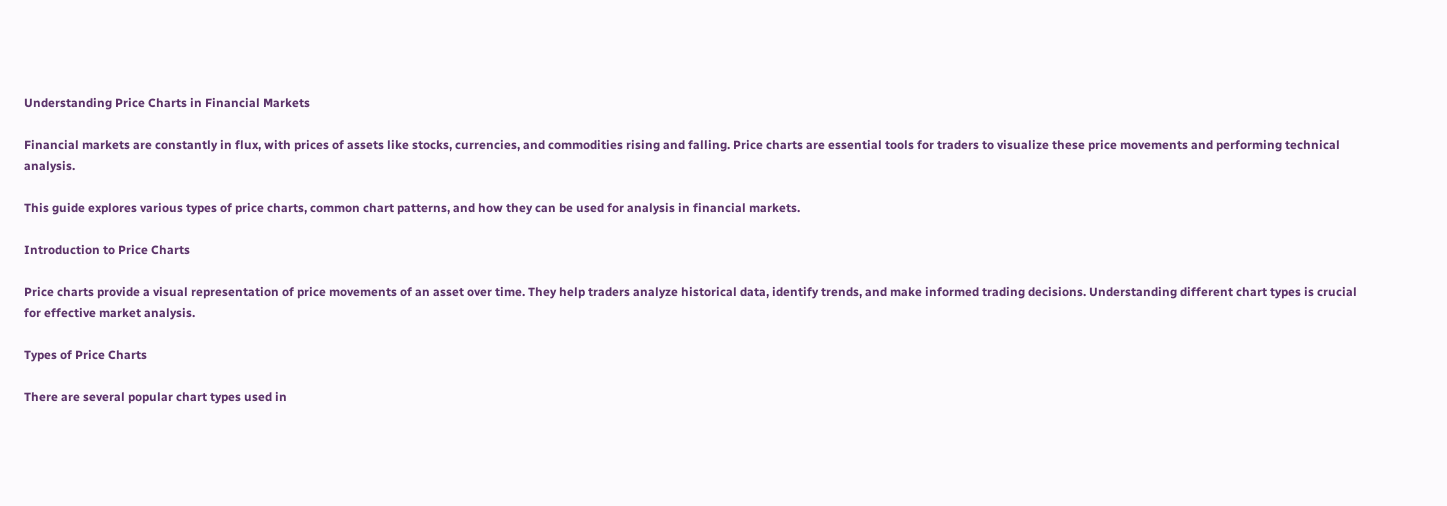Understanding Price Charts in Financial Markets

Financial markets are constantly in flux, with prices of assets like stocks, currencies, and commodities rising and falling. Price charts are essential tools for traders to visualize these price movements and performing technical analysis.

This guide explores various types of price charts, common chart patterns, and how they can be used for analysis in financial markets.

Introduction to Price Charts

Price charts provide a visual representation of price movements of an asset over time. They help traders analyze historical data, identify trends, and make informed trading decisions. Understanding different chart types is crucial for effective market analysis.

Types of Price Charts

There are several popular chart types used in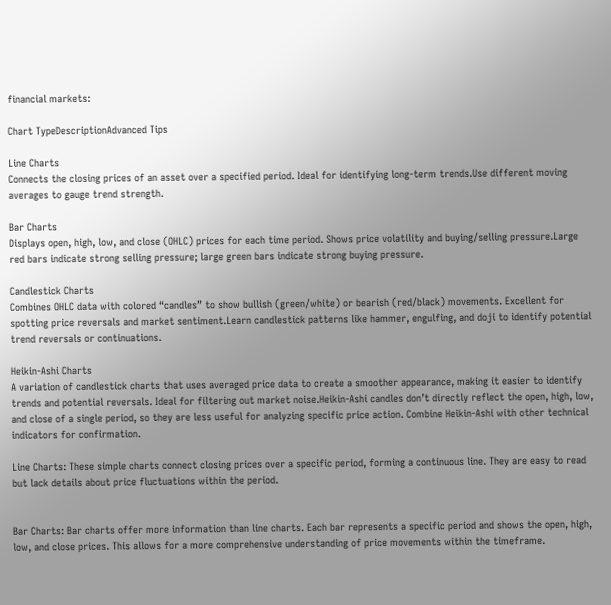financial markets:

Chart TypeDescriptionAdvanced Tips

Line Charts
Connects the closing prices of an asset over a specified period. Ideal for identifying long-term trends.Use different moving averages to gauge trend strength.

Bar Charts
Displays open, high, low, and close (OHLC) prices for each time period. Shows price volatility and buying/selling pressure.Large red bars indicate strong selling pressure; large green bars indicate strong buying pressure.

Candlestick Charts
Combines OHLC data with colored “candles” to show bullish (green/white) or bearish (red/black) movements. Excellent for spotting price reversals and market sentiment.Learn candlestick patterns like hammer, engulfing, and doji to identify potential trend reversals or continuations.

Heikin-Ashi Charts
A variation of candlestick charts that uses averaged price data to create a smoother appearance, making it easier to identify trends and potential reversals. Ideal for filtering out market noise.Heikin-Ashi candles don’t directly reflect the open, high, low, and close of a single period, so they are less useful for analyzing specific price action. Combine Heikin-Ashi with other technical indicators for confirmation.

Line Charts: These simple charts connect closing prices over a specific period, forming a continuous line. They are easy to read but lack details about price fluctuations within the period.


Bar Charts: Bar charts offer more information than line charts. Each bar represents a specific period and shows the open, high, low, and close prices. This allows for a more comprehensive understanding of price movements within the timeframe.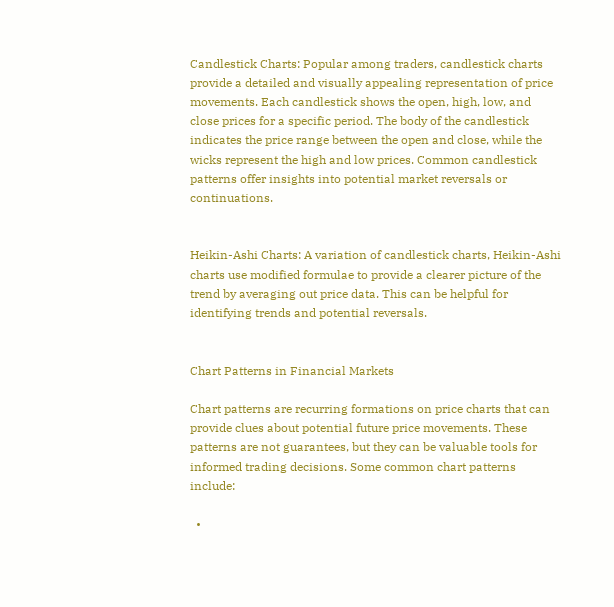Candlestick Charts: Popular among traders, candlestick charts provide a detailed and visually appealing representation of price movements. Each candlestick shows the open, high, low, and close prices for a specific period. The body of the candlestick indicates the price range between the open and close, while the wicks represent the high and low prices. Common candlestick patterns offer insights into potential market reversals or continuations.


Heikin-Ashi Charts: A variation of candlestick charts, Heikin-Ashi charts use modified formulae to provide a clearer picture of the trend by averaging out price data. This can be helpful for identifying trends and potential reversals.


Chart Patterns in Financial Markets

Chart patterns are recurring formations on price charts that can provide clues about potential future price movements. These patterns are not guarantees, but they can be valuable tools for informed trading decisions. Some common chart patterns include:

  •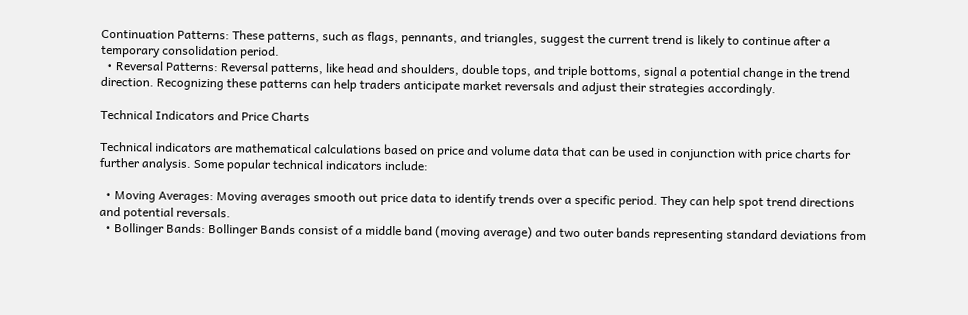Continuation Patterns: These patterns, such as flags, pennants, and triangles, suggest the current trend is likely to continue after a temporary consolidation period.
  • Reversal Patterns: Reversal patterns, like head and shoulders, double tops, and triple bottoms, signal a potential change in the trend direction. Recognizing these patterns can help traders anticipate market reversals and adjust their strategies accordingly.

Technical Indicators and Price Charts

Technical indicators are mathematical calculations based on price and volume data that can be used in conjunction with price charts for further analysis. Some popular technical indicators include:

  • Moving Averages: Moving averages smooth out price data to identify trends over a specific period. They can help spot trend directions and potential reversals.
  • Bollinger Bands: Bollinger Bands consist of a middle band (moving average) and two outer bands representing standard deviations from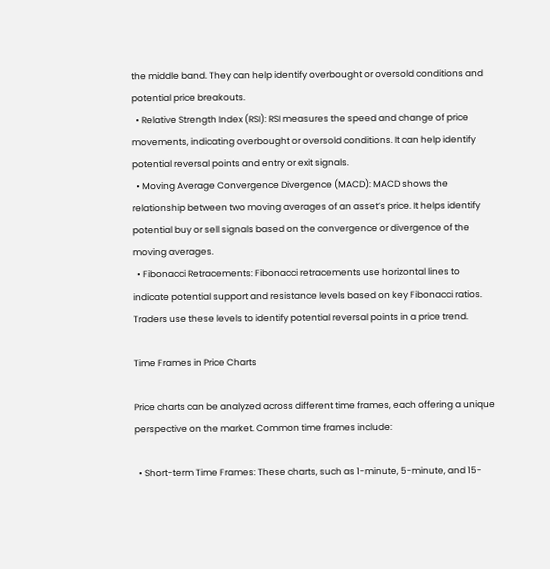the middle band. They can help identify overbought or oversold conditions and potential price breakouts.
  • Relative Strength Index (RSI): RSI measures the speed and change of price movements, indicating overbought or oversold conditions. It can help identify potential reversal points and entry or exit signals.
  • Moving Average Convergence Divergence (MACD): MACD shows the relationship between two moving averages of an asset’s price. It helps identify potential buy or sell signals based on the convergence or divergence of the moving averages.
  • Fibonacci Retracements: Fibonacci retracements use horizontal lines to indicate potential support and resistance levels based on key Fibonacci ratios. Traders use these levels to identify potential reversal points in a price trend.

Time Frames in Price Charts

Price charts can be analyzed across different time frames, each offering a unique perspective on the market. Common time frames include:

  • Short-term Time Frames: These charts, such as 1-minute, 5-minute, and 15-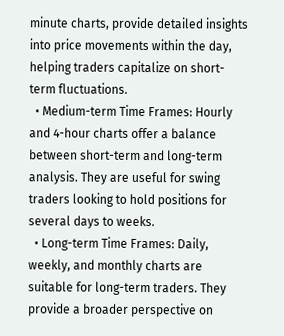minute charts, provide detailed insights into price movements within the day, helping traders capitalize on short-term fluctuations.
  • Medium-term Time Frames: Hourly and 4-hour charts offer a balance between short-term and long-term analysis. They are useful for swing traders looking to hold positions for several days to weeks.
  • Long-term Time Frames: Daily, weekly, and monthly charts are suitable for long-term traders. They provide a broader perspective on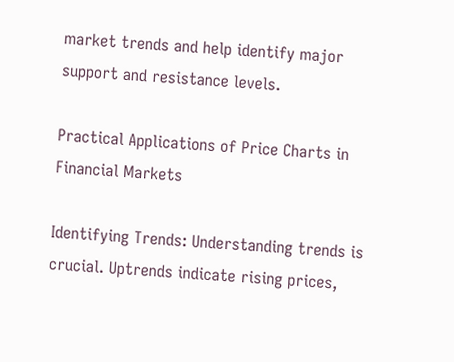market trends and help identify major support and resistance levels.

Practical Applications of Price Charts in Financial Markets

Identifying Trends: Understanding trends is crucial. Uptrends indicate rising prices,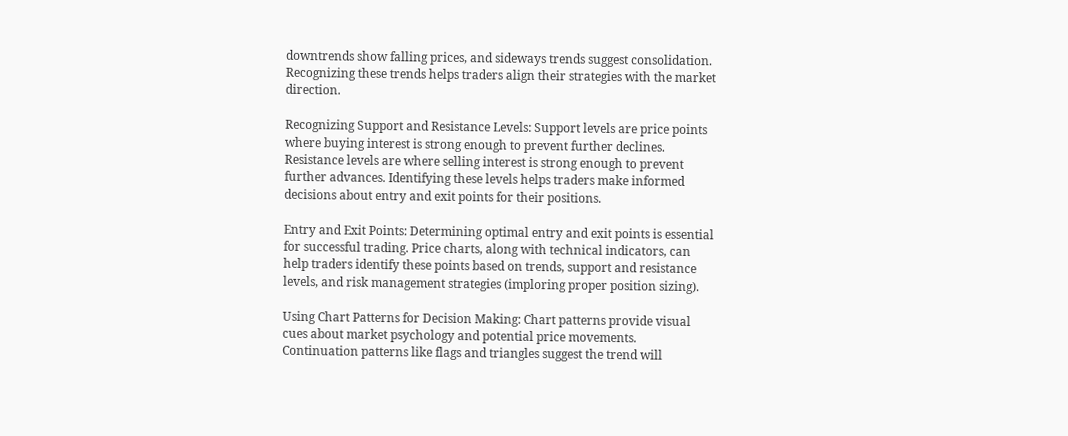downtrends show falling prices, and sideways trends suggest consolidation. Recognizing these trends helps traders align their strategies with the market direction.

Recognizing Support and Resistance Levels: Support levels are price points where buying interest is strong enough to prevent further declines. Resistance levels are where selling interest is strong enough to prevent further advances. Identifying these levels helps traders make informed decisions about entry and exit points for their positions.

Entry and Exit Points: Determining optimal entry and exit points is essential for successful trading. Price charts, along with technical indicators, can help traders identify these points based on trends, support and resistance levels, and risk management strategies (imploring proper position sizing).

Using Chart Patterns for Decision Making: Chart patterns provide visual cues about market psychology and potential price movements. Continuation patterns like flags and triangles suggest the trend will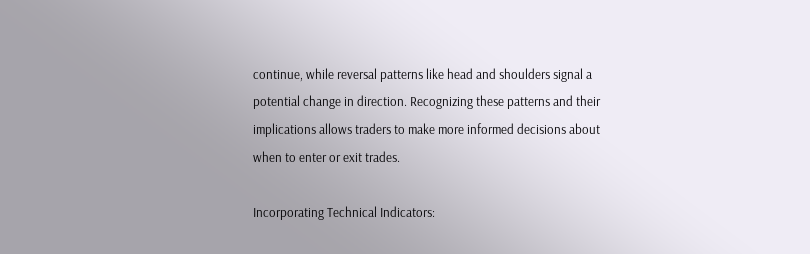continue, while reversal patterns like head and shoulders signal a potential change in direction. Recognizing these patterns and their implications allows traders to make more informed decisions about when to enter or exit trades.

Incorporating Technical Indicators: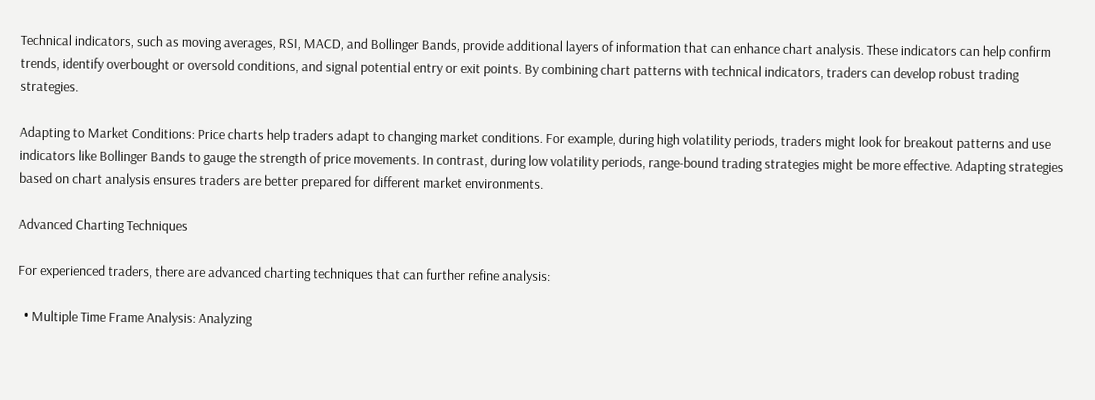Technical indicators, such as moving averages, RSI, MACD, and Bollinger Bands, provide additional layers of information that can enhance chart analysis. These indicators can help confirm trends, identify overbought or oversold conditions, and signal potential entry or exit points. By combining chart patterns with technical indicators, traders can develop robust trading strategies.

Adapting to Market Conditions: Price charts help traders adapt to changing market conditions. For example, during high volatility periods, traders might look for breakout patterns and use indicators like Bollinger Bands to gauge the strength of price movements. In contrast, during low volatility periods, range-bound trading strategies might be more effective. Adapting strategies based on chart analysis ensures traders are better prepared for different market environments.

Advanced Charting Techniques

For experienced traders, there are advanced charting techniques that can further refine analysis:

  • Multiple Time Frame Analysis: Analyzing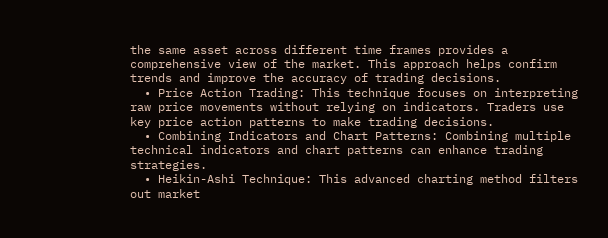the same asset across different time frames provides a comprehensive view of the market. This approach helps confirm trends and improve the accuracy of trading decisions.
  • Price Action Trading: This technique focuses on interpreting raw price movements without relying on indicators. Traders use key price action patterns to make trading decisions.
  • Combining Indicators and Chart Patterns: Combining multiple technical indicators and chart patterns can enhance trading strategies.
  • Heikin-Ashi Technique: This advanced charting method filters out market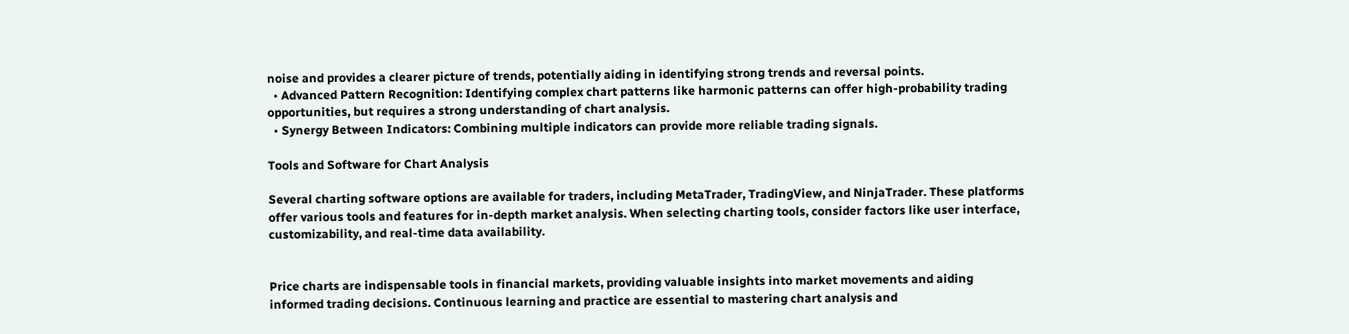noise and provides a clearer picture of trends, potentially aiding in identifying strong trends and reversal points.
  • Advanced Pattern Recognition: Identifying complex chart patterns like harmonic patterns can offer high-probability trading opportunities, but requires a strong understanding of chart analysis.
  • Synergy Between Indicators: Combining multiple indicators can provide more reliable trading signals.

Tools and Software for Chart Analysis

Several charting software options are available for traders, including MetaTrader, TradingView, and NinjaTrader. These platforms offer various tools and features for in-depth market analysis. When selecting charting tools, consider factors like user interface, customizability, and real-time data availability.


Price charts are indispensable tools in financial markets, providing valuable insights into market movements and aiding informed trading decisions. Continuous learning and practice are essential to mastering chart analysis and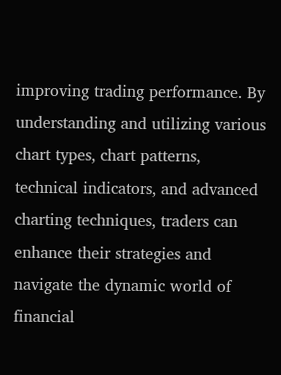improving trading performance. By understanding and utilizing various chart types, chart patterns, technical indicators, and advanced charting techniques, traders can enhance their strategies and navigate the dynamic world of financial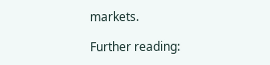markets.

Further reading: